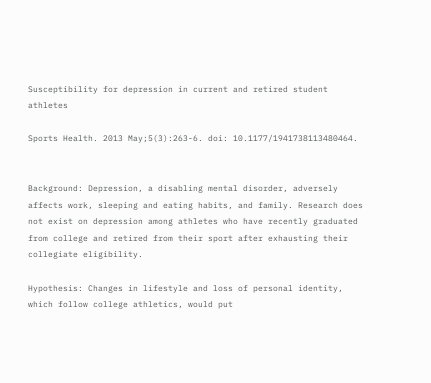Susceptibility for depression in current and retired student athletes

Sports Health. 2013 May;5(3):263-6. doi: 10.1177/1941738113480464.


Background: Depression, a disabling mental disorder, adversely affects work, sleeping and eating habits, and family. Research does not exist on depression among athletes who have recently graduated from college and retired from their sport after exhausting their collegiate eligibility.

Hypothesis: Changes in lifestyle and loss of personal identity, which follow college athletics, would put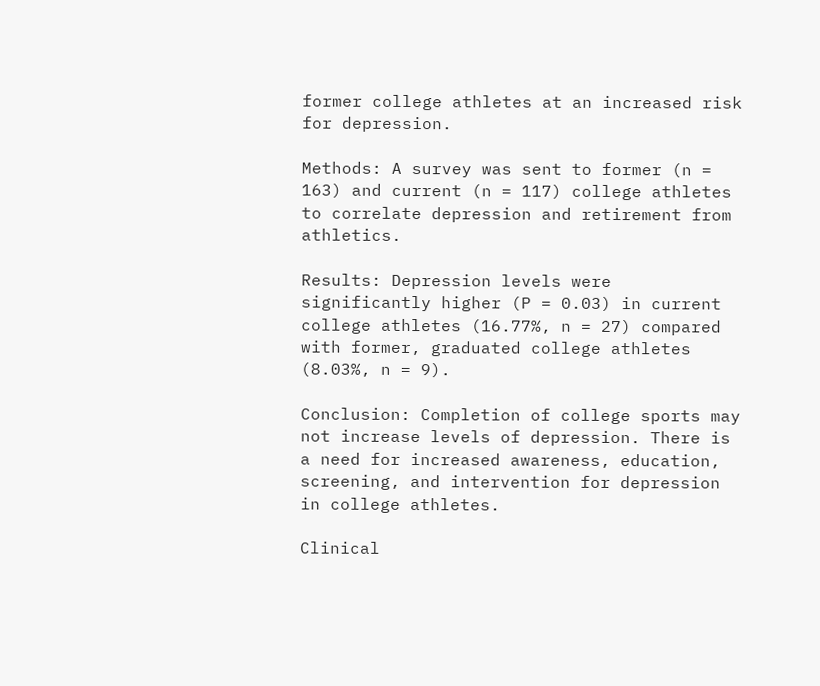former college athletes at an increased risk for depression.

Methods: A survey was sent to former (n = 163) and current (n = 117) college athletes to correlate depression and retirement from athletics.

Results: Depression levels were significantly higher (P = 0.03) in current college athletes (16.77%, n = 27) compared with former, graduated college athletes (8.03%, n = 9).

Conclusion: Completion of college sports may not increase levels of depression. There is a need for increased awareness, education, screening, and intervention for depression in college athletes.

Clinical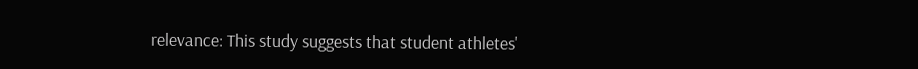relevance: This study suggests that student athletes'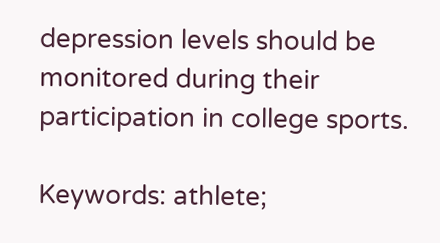depression levels should be monitored during their participation in college sports.

Keywords: athlete;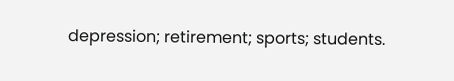depression; retirement; sports; students.